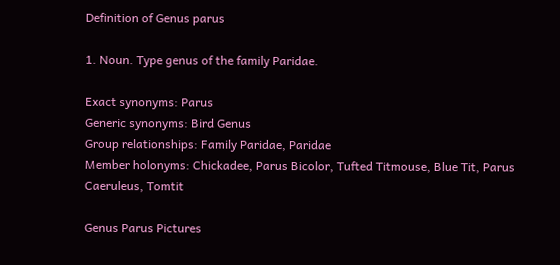Definition of Genus parus

1. Noun. Type genus of the family Paridae.

Exact synonyms: Parus
Generic synonyms: Bird Genus
Group relationships: Family Paridae, Paridae
Member holonyms: Chickadee, Parus Bicolor, Tufted Titmouse, Blue Tit, Parus Caeruleus, Tomtit

Genus Parus Pictures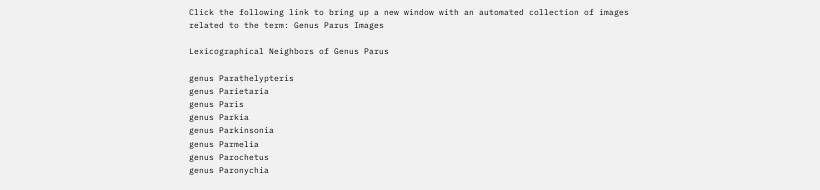Click the following link to bring up a new window with an automated collection of images related to the term: Genus Parus Images

Lexicographical Neighbors of Genus Parus

genus Parathelypteris
genus Parietaria
genus Paris
genus Parkia
genus Parkinsonia
genus Parmelia
genus Parochetus
genus Paronychia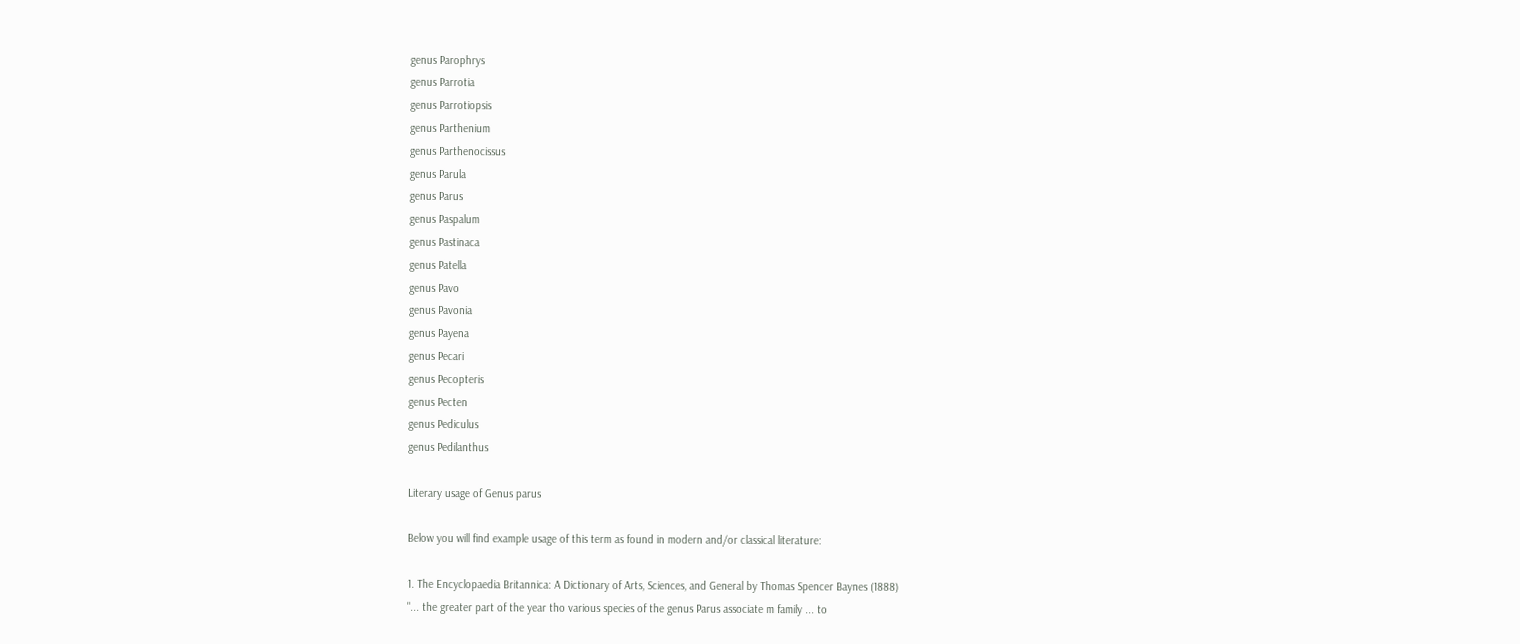genus Parophrys
genus Parrotia
genus Parrotiopsis
genus Parthenium
genus Parthenocissus
genus Parula
genus Parus
genus Paspalum
genus Pastinaca
genus Patella
genus Pavo
genus Pavonia
genus Payena
genus Pecari
genus Pecopteris
genus Pecten
genus Pediculus
genus Pedilanthus

Literary usage of Genus parus

Below you will find example usage of this term as found in modern and/or classical literature:

1. The Encyclopaedia Britannica: A Dictionary of Arts, Sciences, and General by Thomas Spencer Baynes (1888)
"... the greater part of the year tho various species of the genus Parus associate m family ... to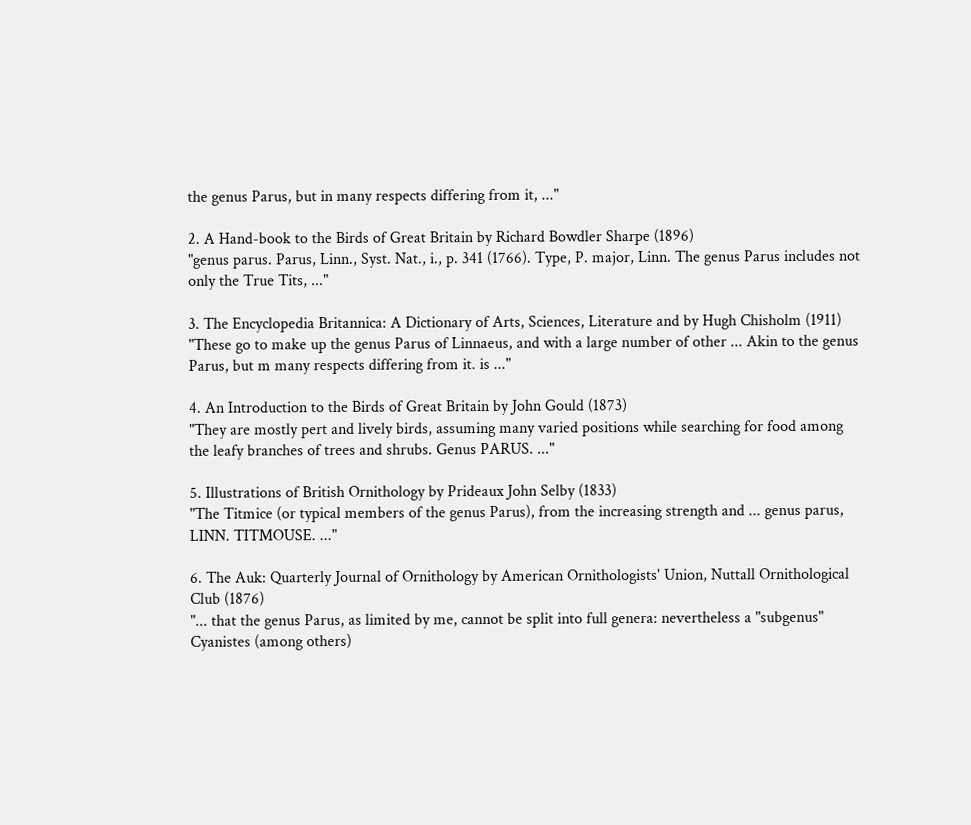the genus Parus, but in many respects differing from it, ..."

2. A Hand-book to the Birds of Great Britain by Richard Bowdler Sharpe (1896)
"genus parus. Parus, Linn., Syst. Nat., i., p. 341 (1766). Type, P. major, Linn. The genus Parus includes not only the True Tits, ..."

3. The Encyclopedia Britannica: A Dictionary of Arts, Sciences, Literature and by Hugh Chisholm (1911)
"These go to make up the genus Parus of Linnaeus, and with a large number of other ... Akin to the genus Parus, but m many respects differing from it. is ..."

4. An Introduction to the Birds of Great Britain by John Gould (1873)
"They are mostly pert and lively birds, assuming many varied positions while searching for food among the leafy branches of trees and shrubs. Genus PARUS. ..."

5. Illustrations of British Ornithology by Prideaux John Selby (1833)
"The Titmice (or typical members of the genus Parus), from the increasing strength and ... genus parus, LINN. TITMOUSE. ..."

6. The Auk: Quarterly Journal of Ornithology by American Ornithologists' Union, Nuttall Ornithological Club (1876)
"... that the genus Parus, as limited by me, cannot be split into full genera: nevertheless a "subgenus" Cyanistes (among others)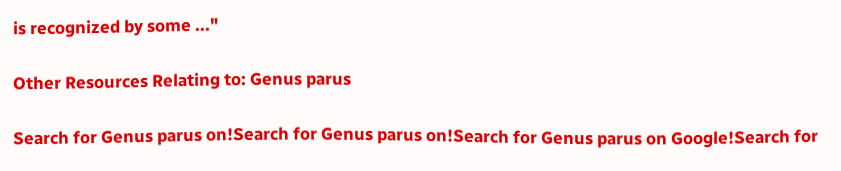is recognized by some ..."

Other Resources Relating to: Genus parus

Search for Genus parus on!Search for Genus parus on!Search for Genus parus on Google!Search for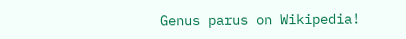Genus parus on Wikipedia!